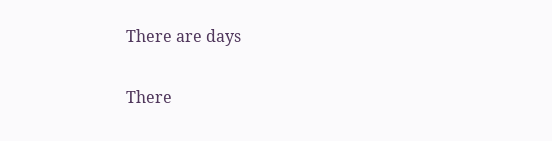There are days


There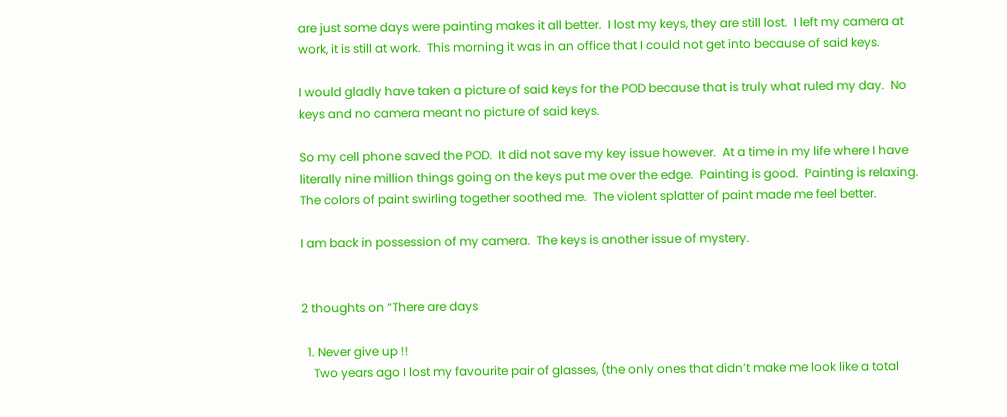are just some days were painting makes it all better.  I lost my keys, they are still lost.  I left my camera at work, it is still at work.  This morning it was in an office that I could not get into because of said keys.

I would gladly have taken a picture of said keys for the POD because that is truly what ruled my day.  No keys and no camera meant no picture of said keys.

So my cell phone saved the POD.  It did not save my key issue however.  At a time in my life where I have literally nine million things going on the keys put me over the edge.  Painting is good.  Painting is relaxing.  The colors of paint swirling together soothed me.  The violent splatter of paint made me feel better.

I am back in possession of my camera.  The keys is another issue of mystery.


2 thoughts on “There are days

  1. Never give up !!
    Two years ago I lost my favourite pair of glasses, (the only ones that didn’t make me look like a total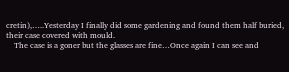cretin),…..Yesterday I finally did some gardening and found them half buried, their case covered with mould.
    The case is a goner but the glasses are fine…Once again I can see and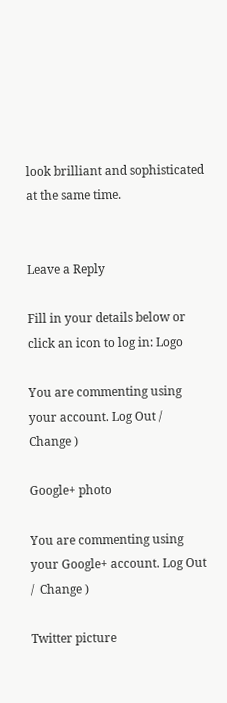look brilliant and sophisticated at the same time.


Leave a Reply

Fill in your details below or click an icon to log in: Logo

You are commenting using your account. Log Out /  Change )

Google+ photo

You are commenting using your Google+ account. Log Out /  Change )

Twitter picture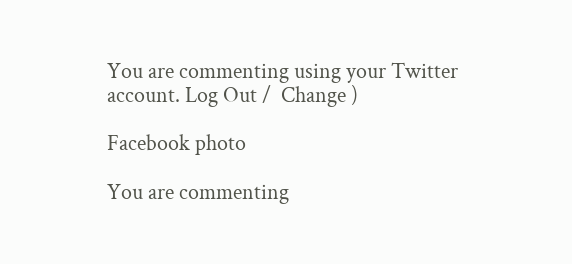You are commenting using your Twitter account. Log Out /  Change )

Facebook photo

You are commenting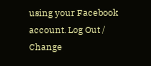using your Facebook account. Log Out /  Change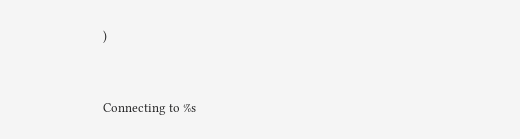)


Connecting to %s